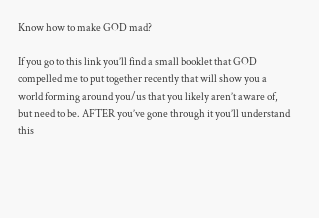Know how to make GOD mad?

If you go to this link you’ll find a small booklet that GOD compelled me to put together recently that will show you a world forming around you/us that you likely aren’t aware of, but need to be. AFTER you’ve gone through it you’ll understand this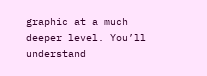graphic at a much deeper level. You’ll understand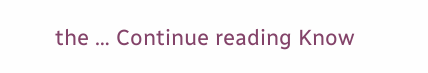the … Continue reading Know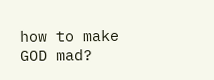how to make GOD mad?